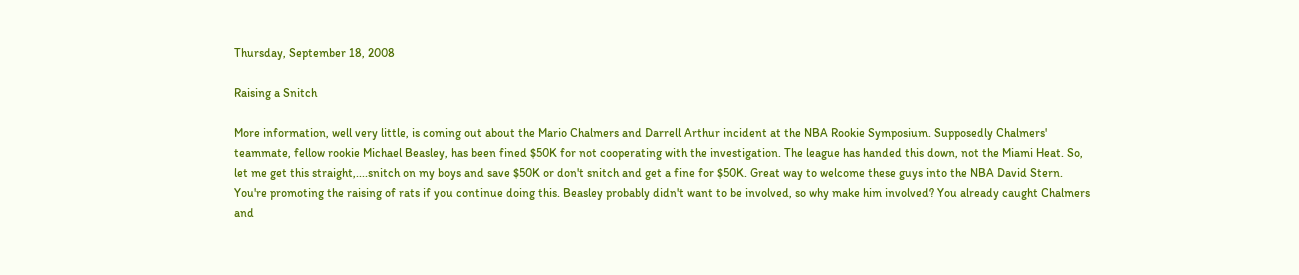Thursday, September 18, 2008

Raising a Snitch

More information, well very little, is coming out about the Mario Chalmers and Darrell Arthur incident at the NBA Rookie Symposium. Supposedly Chalmers' teammate, fellow rookie Michael Beasley, has been fined $50K for not cooperating with the investigation. The league has handed this down, not the Miami Heat. So, let me get this straight,....snitch on my boys and save $50K or don't snitch and get a fine for $50K. Great way to welcome these guys into the NBA David Stern. You're promoting the raising of rats if you continue doing this. Beasley probably didn't want to be involved, so why make him involved? You already caught Chalmers and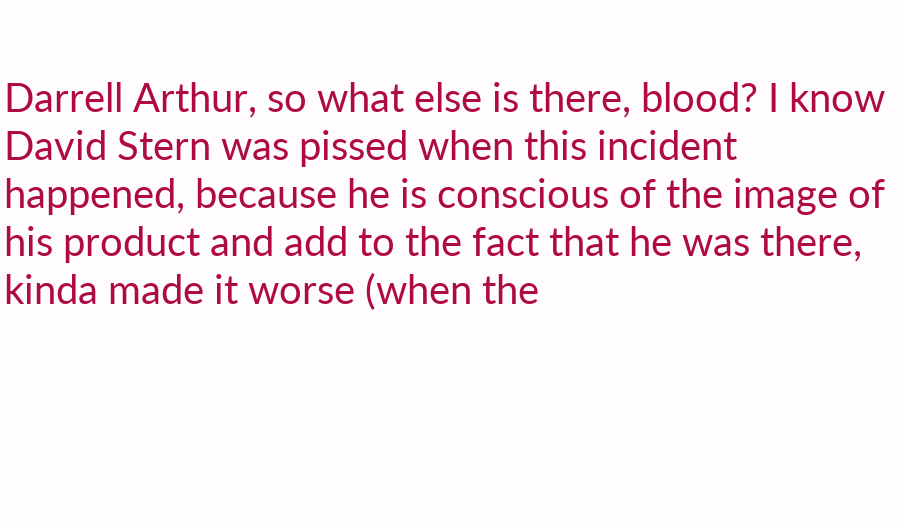Darrell Arthur, so what else is there, blood? I know David Stern was pissed when this incident happened, because he is conscious of the image of his product and add to the fact that he was there, kinda made it worse (when the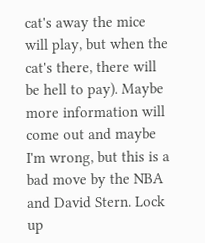cat's away the mice will play, but when the cat's there, there will be hell to pay). Maybe more information will come out and maybe I'm wrong, but this is a bad move by the NBA and David Stern. Lock up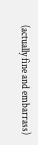(actually fine and embarrass)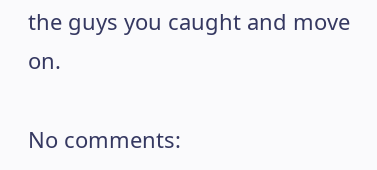the guys you caught and move on.

No comments: